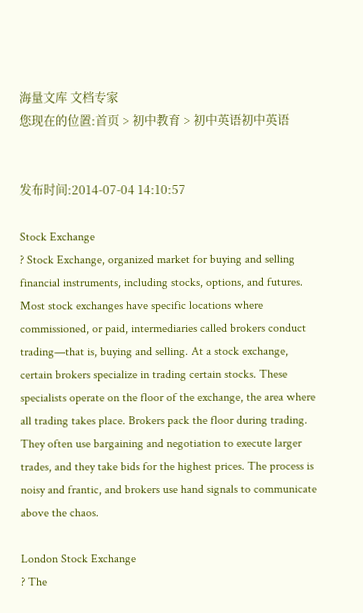海量文库 文档专家
您现在的位置:首页 > 初中教育 > 初中英语初中英语


发布时间:2014-07-04 14:10:57

Stock Exchange
? Stock Exchange, organized market for buying and selling financial instruments, including stocks, options, and futures. Most stock exchanges have specific locations where commissioned, or paid, intermediaries called brokers conduct trading—that is, buying and selling. At a stock exchange, certain brokers specialize in trading certain stocks. These specialists operate on the floor of the exchange, the area where all trading takes place. Brokers pack the floor during trading. They often use bargaining and negotiation to execute larger trades, and they take bids for the highest prices. The process is noisy and frantic, and brokers use hand signals to communicate above the chaos.

London Stock Exchange
? The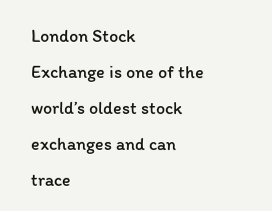London Stock Exchange is one of the world’s oldest stock exchanges and can trace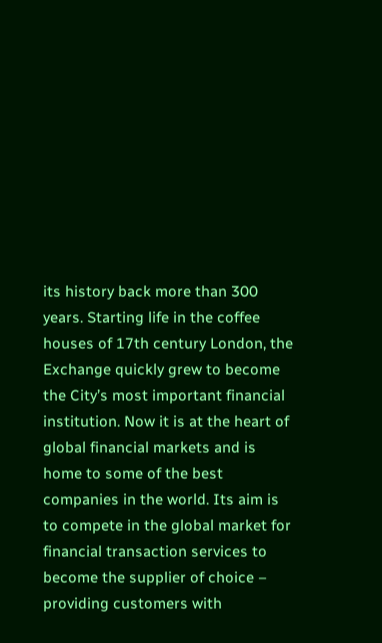its history back more than 300 years. Starting life in the coffee houses of 17th century London, the Exchange quickly grew to become the City’s most important financial institution. Now it is at the heart of global financial markets and is home to some of the best companies in the world. Its aim is to compete in the global market for financial transaction services to become the supplier of choice – providing customers with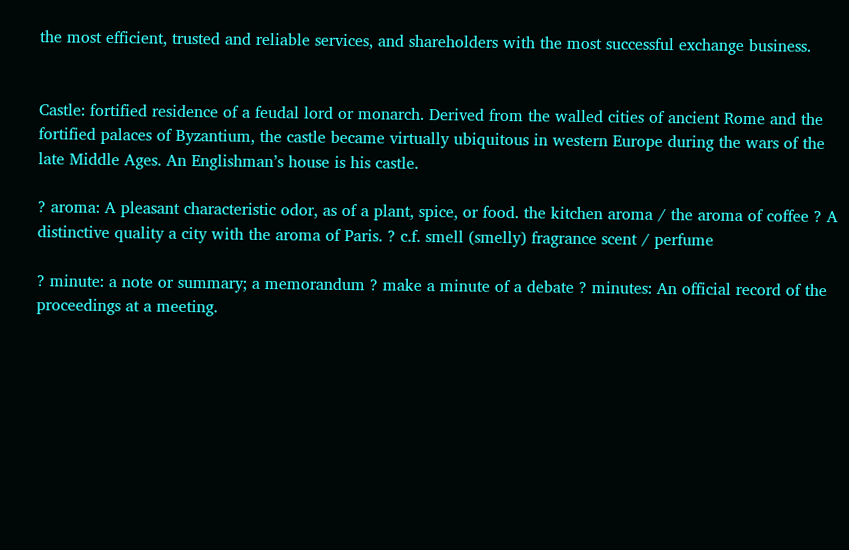the most efficient, trusted and reliable services, and shareholders with the most successful exchange business.


Castle: fortified residence of a feudal lord or monarch. Derived from the walled cities of ancient Rome and the fortified palaces of Byzantium, the castle became virtually ubiquitous in western Europe during the wars of the late Middle Ages. An Englishman’s house is his castle.

? aroma: A pleasant characteristic odor, as of a plant, spice, or food. the kitchen aroma / the aroma of coffee ? A distinctive quality a city with the aroma of Paris. ? c.f. smell (smelly) fragrance scent / perfume

? minute: a note or summary; a memorandum ? make a minute of a debate ? minutes: An official record of the proceedings at a meeting.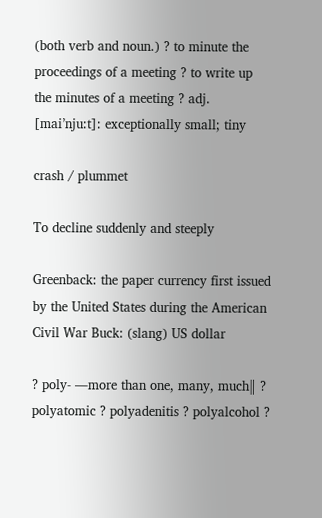(both verb and noun.) ? to minute the proceedings of a meeting ? to write up the minutes of a meeting ? adj. [mai’nju:t]: exceptionally small; tiny

crash / plummet

To decline suddenly and steeply

Greenback: the paper currency first issued by the United States during the American Civil War Buck: (slang) US dollar

? poly- ―more than one, many, much‖ ? polyatomic ? polyadenitis ? polyalcohol ?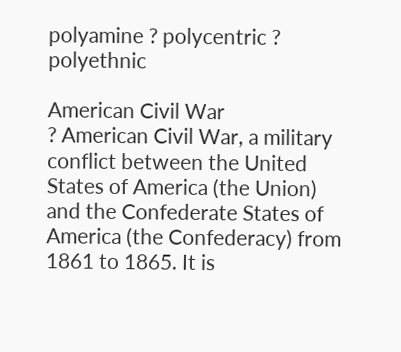polyamine ? polycentric ? polyethnic

American Civil War
? American Civil War, a military conflict between the United States of America (the Union) and the Confederate States of America (the Confederacy) from 1861 to 1865. It is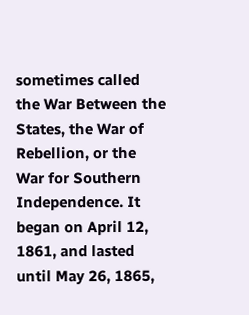sometimes called the War Between the States, the War of Rebellion, or the War for Southern Independence. It began on April 12, 1861, and lasted until May 26, 1865,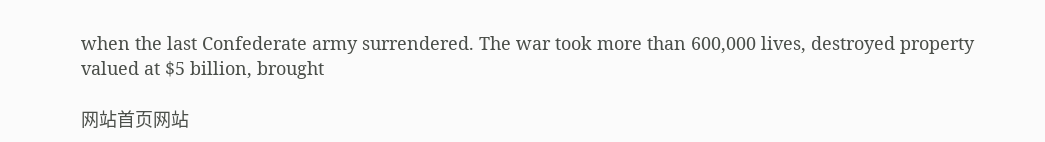when the last Confederate army surrendered. The war took more than 600,000 lives, destroyed property valued at $5 billion, brought

网站首页网站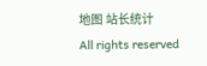地图 站长统计
All rights reserved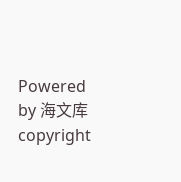Powered by 海文库
copyright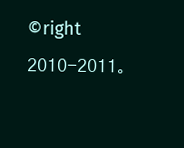©right 2010-2011。